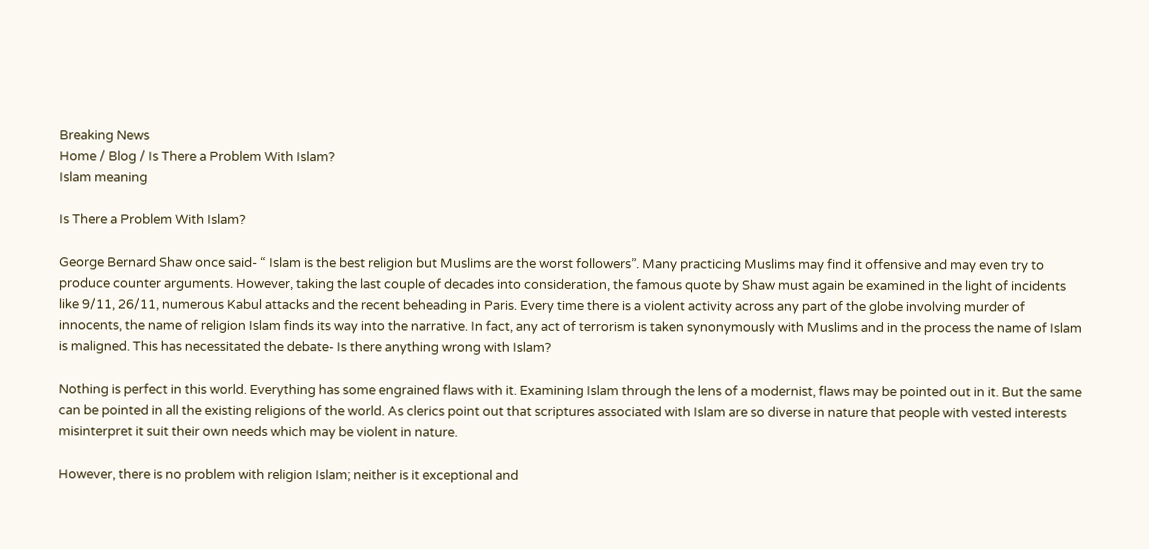Breaking News
Home / Blog / Is There a Problem With Islam?
Islam meaning

Is There a Problem With Islam?

George Bernard Shaw once said- “ Islam is the best religion but Muslims are the worst followers”. Many practicing Muslims may find it offensive and may even try to produce counter arguments. However, taking the last couple of decades into consideration, the famous quote by Shaw must again be examined in the light of incidents like 9/11, 26/11, numerous Kabul attacks and the recent beheading in Paris. Every time there is a violent activity across any part of the globe involving murder of innocents, the name of religion Islam finds its way into the narrative. In fact, any act of terrorism is taken synonymously with Muslims and in the process the name of Islam is maligned. This has necessitated the debate- Is there anything wrong with Islam?

Nothing is perfect in this world. Everything has some engrained flaws with it. Examining Islam through the lens of a modernist, flaws may be pointed out in it. But the same can be pointed in all the existing religions of the world. As clerics point out that scriptures associated with Islam are so diverse in nature that people with vested interests misinterpret it suit their own needs which may be violent in nature.

However, there is no problem with religion Islam; neither is it exceptional and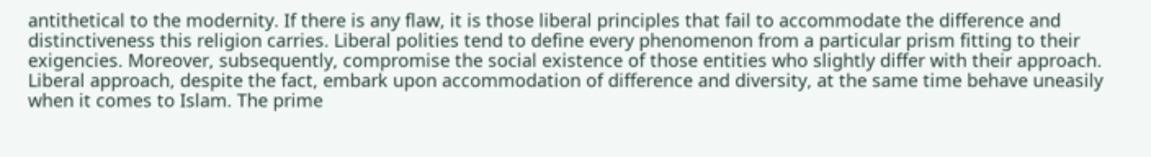antithetical to the modernity. If there is any flaw, it is those liberal principles that fail to accommodate the difference and distinctiveness this religion carries. Liberal polities tend to define every phenomenon from a particular prism fitting to their exigencies. Moreover, subsequently, compromise the social existence of those entities who slightly differ with their approach. Liberal approach, despite the fact, embark upon accommodation of difference and diversity, at the same time behave uneasily when it comes to Islam. The prime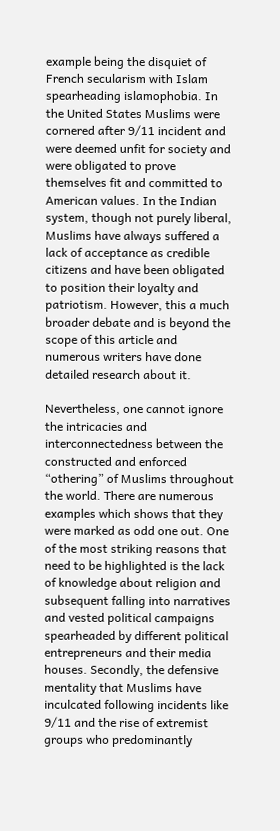example being the disquiet of French secularism with Islam spearheading islamophobia. In the United States Muslims were cornered after 9/11 incident and were deemed unfit for society and were obligated to prove themselves fit and committed to American values. In the Indian system, though not purely liberal, Muslims have always suffered a lack of acceptance as credible citizens and have been obligated to position their loyalty and patriotism. However, this a much broader debate and is beyond the scope of this article and numerous writers have done detailed research about it.

Nevertheless, one cannot ignore the intricacies and interconnectedness between the constructed and enforced “othering” of Muslims throughout the world. There are numerous examples which shows that they were marked as odd one out. One of the most striking reasons that need to be highlighted is the lack of knowledge about religion and subsequent falling into narratives and vested political campaigns spearheaded by different political entrepreneurs and their media houses. Secondly, the defensive mentality that Muslims have inculcated following incidents like 9/11 and the rise of extremist groups who predominantly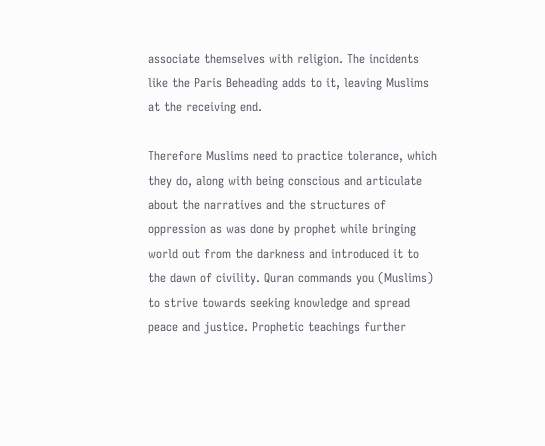associate themselves with religion. The incidents like the Paris Beheading adds to it, leaving Muslims at the receiving end.

Therefore Muslims need to practice tolerance, which they do, along with being conscious and articulate about the narratives and the structures of oppression as was done by prophet while bringing world out from the darkness and introduced it to the dawn of civility. Quran commands you (Muslims) to strive towards seeking knowledge and spread peace and justice. Prophetic teachings further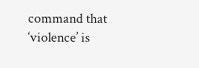command that ‘violence’ is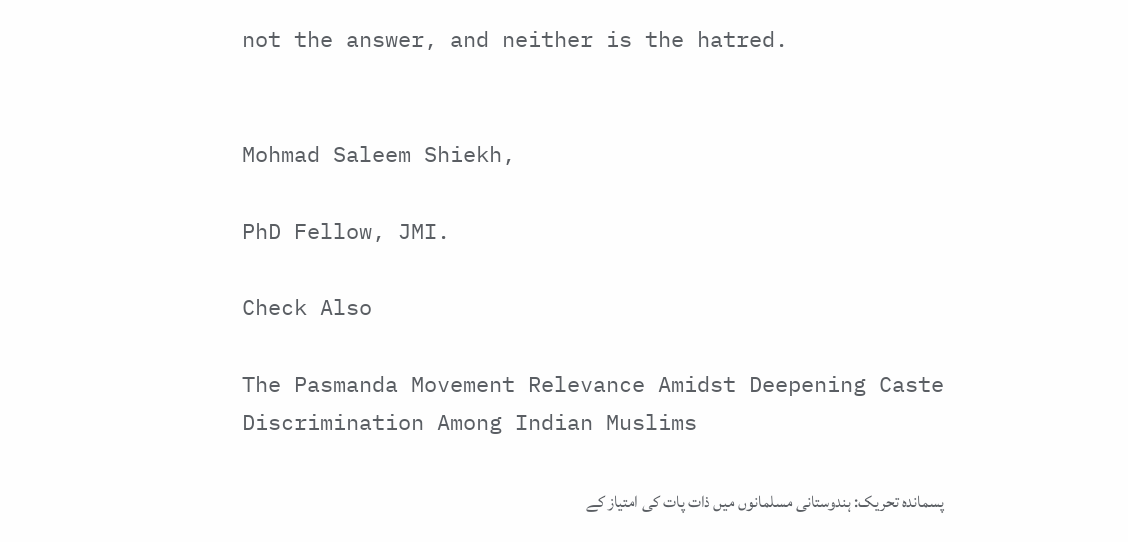not the answer, and neither is the hatred.


Mohmad Saleem Shiekh,

PhD Fellow, JMI.

Check Also

The Pasmanda Movement Relevance Amidst Deepening Caste Discrimination Among Indian Muslims

پسماندہ تحریک: ہندوستانی مسلمانوں میں ذات پات کی امتیاز کے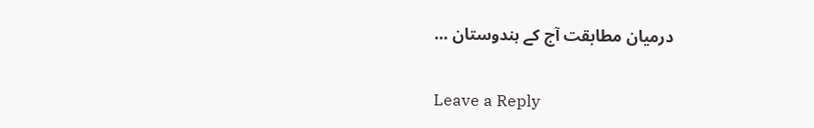درمیان مطابقت آج کے ہندوستان …

Leave a Reply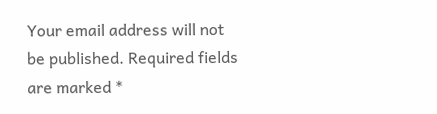Your email address will not be published. Required fields are marked *